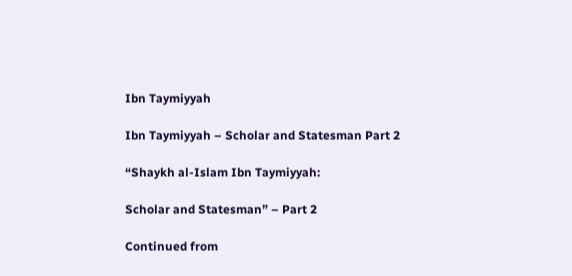Ibn Taymiyyah

Ibn Taymiyyah – Scholar and Statesman Part 2

“Shaykh al-Islam Ibn Taymiyyah:

Scholar and Statesman” – Part 2

Continued from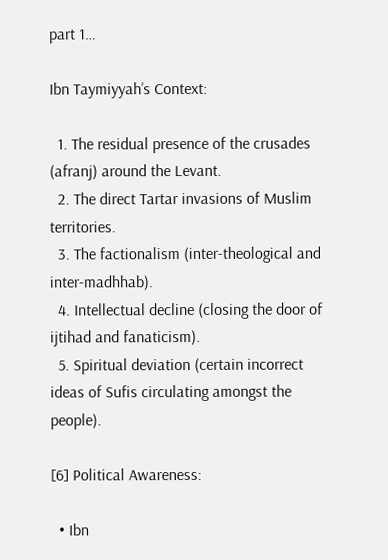part 1…

Ibn Taymiyyah’s Context:

  1. The residual presence of the crusades (afranj) around the Levant.
  2. The direct Tartar invasions of Muslim territories.
  3. The factionalism (inter-theological and inter-madhhab).
  4. Intellectual decline (closing the door of ijtihad and fanaticism).
  5. Spiritual deviation (certain incorrect ideas of Sufis circulating amongst the people).

[6] Political Awareness:

  • Ibn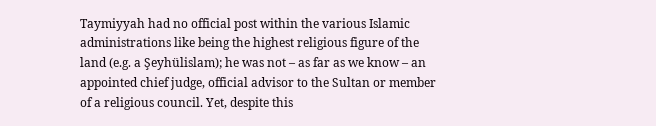Taymiyyah had no official post within the various Islamic administrations like being the highest religious figure of the land (e.g. a Şeyhülislam); he was not – as far as we know – an appointed chief judge, official advisor to the Sultan or member of a religious council. Yet, despite this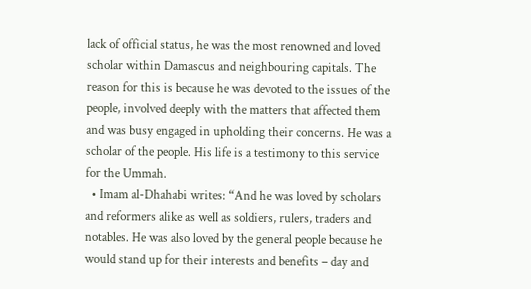lack of official status, he was the most renowned and loved scholar within Damascus and neighbouring capitals. The reason for this is because he was devoted to the issues of the people, involved deeply with the matters that affected them and was busy engaged in upholding their concerns. He was a scholar of the people. His life is a testimony to this service for the Ummah.
  • Imam al-Dhahabi writes: “And he was loved by scholars and reformers alike as well as soldiers, rulers, traders and notables. He was also loved by the general people because he would stand up for their interests and benefits – day and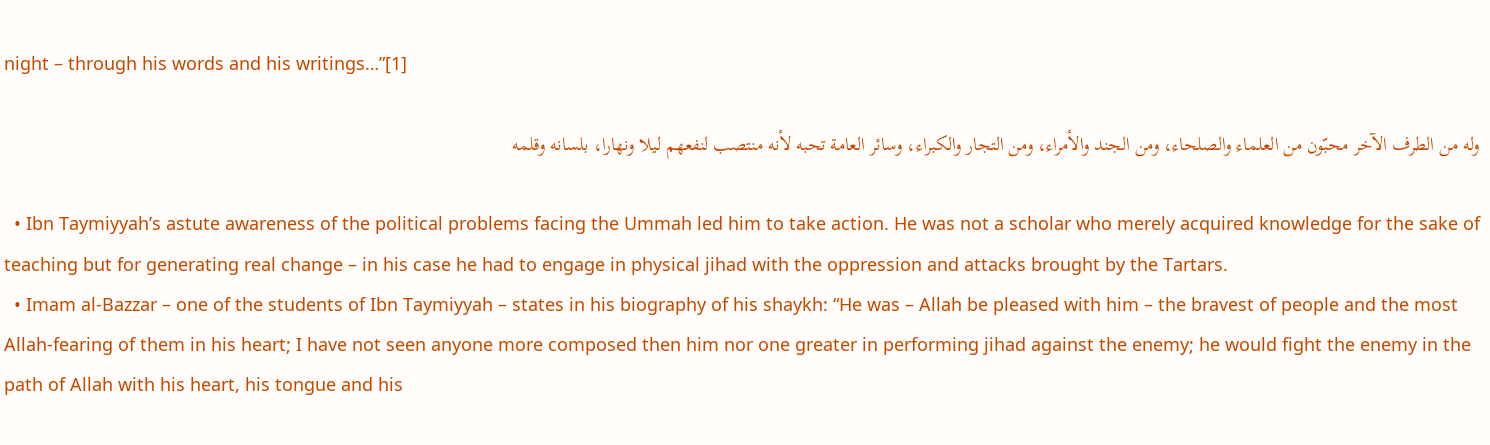night – through his words and his writings…”[1]

وله من الطرف الآخر محبّون من العلماء والصلحاء، ومن الجند والأمراء، ومن التجار والكبراء، وسائر العامة تحبه لأنه منتصب لنفعهم ليلا ونهارا، بلسانه وقلمه

  • Ibn Taymiyyah’s astute awareness of the political problems facing the Ummah led him to take action. He was not a scholar who merely acquired knowledge for the sake of teaching but for generating real change – in his case he had to engage in physical jihad with the oppression and attacks brought by the Tartars.
  • Imam al-Bazzar – one of the students of Ibn Taymiyyah – states in his biography of his shaykh: “He was – Allah be pleased with him – the bravest of people and the most Allah-fearing of them in his heart; I have not seen anyone more composed then him nor one greater in performing jihad against the enemy; he would fight the enemy in the path of Allah with his heart, his tongue and his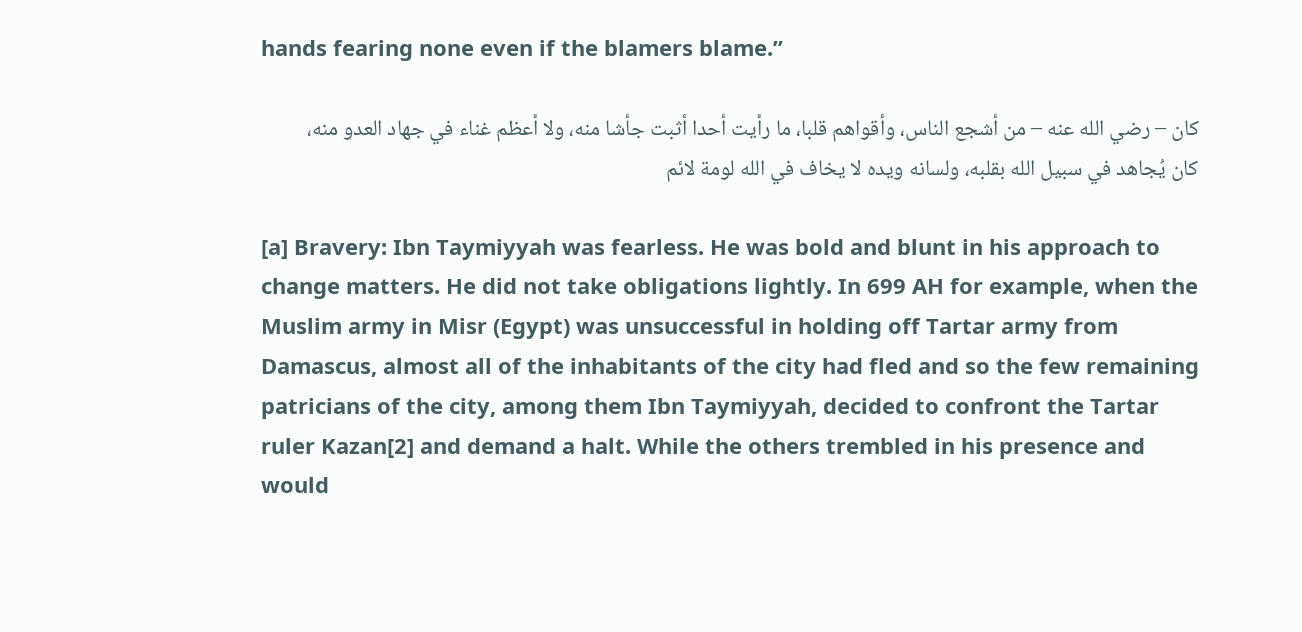hands fearing none even if the blamers blame.”

كان – رضي الله عنه – من أشجع الناس، وأقواهم قلبا، ما رأيت أحدا أثبت جأشا منه، ولا أعظم غناء في جهاد العدو منه، كان يُجاهد في سبيل الله بقلبه، ولسانه ويده لا يخاف في الله لومة لائم

[a] Bravery: Ibn Taymiyyah was fearless. He was bold and blunt in his approach to change matters. He did not take obligations lightly. In 699 AH for example, when the Muslim army in Misr (Egypt) was unsuccessful in holding off Tartar army from Damascus, almost all of the inhabitants of the city had fled and so the few remaining patricians of the city, among them Ibn Taymiyyah, decided to confront the Tartar ruler Kazan[2] and demand a halt. While the others trembled in his presence and would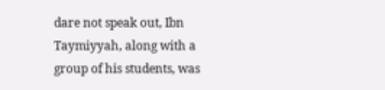dare not speak out, Ibn Taymiyyah, along with a group of his students, was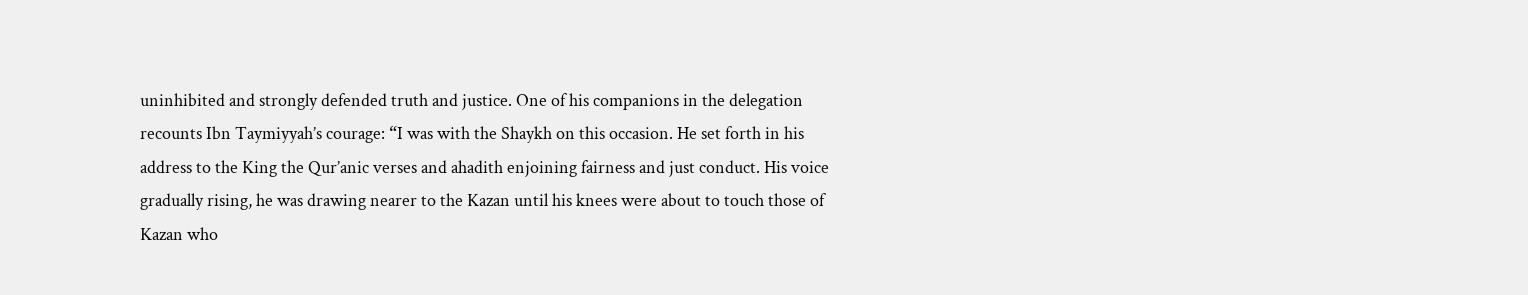uninhibited and strongly defended truth and justice. One of his companions in the delegation recounts Ibn Taymiyyah’s courage: “I was with the Shaykh on this occasion. He set forth in his address to the King the Qur’anic verses and ahadith enjoining fairness and just conduct. His voice gradually rising, he was drawing nearer to the Kazan until his knees were about to touch those of Kazan who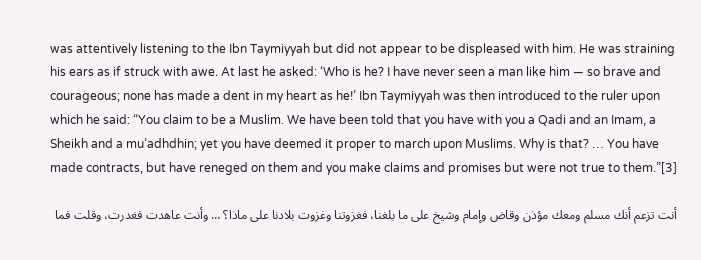was attentively listening to the Ibn Taymiyyah but did not appear to be displeased with him. He was straining his ears as if struck with awe. At last he asked: ‘Who is he? I have never seen a man like him — so brave and courageous; none has made a dent in my heart as he!’ Ibn Taymiyyah was then introduced to the ruler upon which he said: “You claim to be a Muslim. We have been told that you have with you a Qadi and an Imam, a Sheikh and a mu’adhdhin; yet you have deemed it proper to march upon Muslims. Why is that? … You have made contracts, but have reneged on them and you make claims and promises but were not true to them.”[3]

أنت تزعم أنك مسلم ومعك مؤذن وقاض وإمام وشيخ على ما بلغنا، فغزوتنا وغزوت بلادنا على ماذا؟ … وأنت عاهدت فغدرت، وقلت فما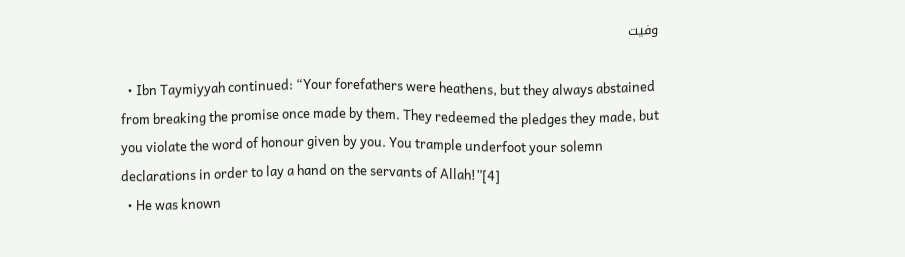وفيت

  • Ibn Taymiyyah continued: “Your forefathers were heathens, but they always abstained from breaking the promise once made by them. They redeemed the pledges they made, but you violate the word of honour given by you. You trample underfoot your solemn declarations in order to lay a hand on the servants of Allah!”[4]
  • He was known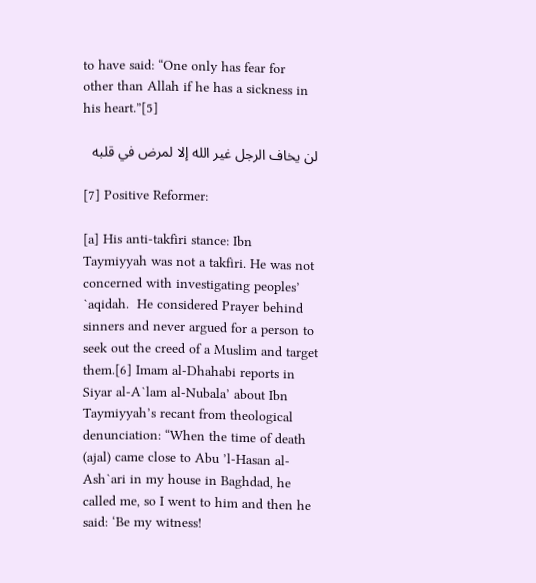to have said: “One only has fear for other than Allah if he has a sickness in his heart.”[5]

لن يخاف الرجل غير الله إلا لمرض في قلبه

[7] Positive Reformer:

[a] His anti-takfiri stance: Ibn Taymiyyah was not a takfiri. He was not concerned with investigating peoples’ `aqidah.  He considered Prayer behind sinners and never argued for a person to seek out the creed of a Muslim and target them.[6] Imam al-Dhahabi reports in Siyar al-A`lam al-Nubala’ about Ibn Taymiyyah’s recant from theological denunciation: “When the time of death (ajal) came close to Abu ’l-Hasan al-Ash`ari in my house in Baghdad, he called me, so I went to him and then he said: ‘Be my witness!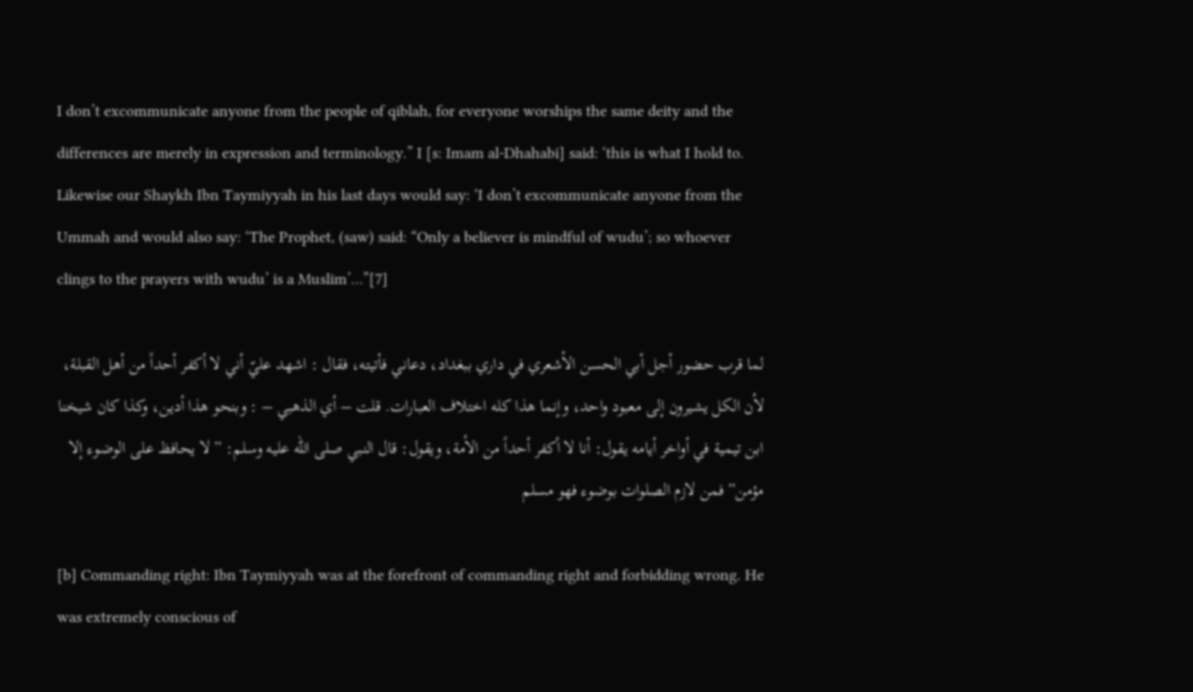I don’t excommunicate anyone from the people of qiblah, for everyone worships the same deity and the differences are merely in expression and terminology.” I [s: Imam al-Dhahabi] said: ‘this is what I hold to. Likewise our Shaykh Ibn Taymiyyah in his last days would say: ‘I don’t excommunicate anyone from the Ummah and would also say: ‘The Prophet, (saw) said: “Only a believer is mindful of wudu’; so whoever clings to the prayers with wudu’ is a Muslim’…”[7]

لما قرب حضور أجل أبي الحسن الأشعري في داري ببغداد، دعاني فأتيته، فقال : اشهد عليّ أني لا أكفر أحداً من أهل القبلة، لأن الكل يشيرون إلى معبود واحد، وإنما هذا كله اختلاف العبارات. قلت – أي الذهبي – : وبنحو هذا أدين، وكذا كان شيخنا ابن تيمية في أواخر أيامه يقول: أنا لا أكفر أحداً من الأمة، ويقول: قال النبي صلى الله عليه وسلم: ” لا يحافظ على الوضوء إلا مؤمن” فمن لازم الصلوات بوضوء فهو مسلم

[b] Commanding right: Ibn Taymiyyah was at the forefront of commanding right and forbidding wrong. He was extremely conscious of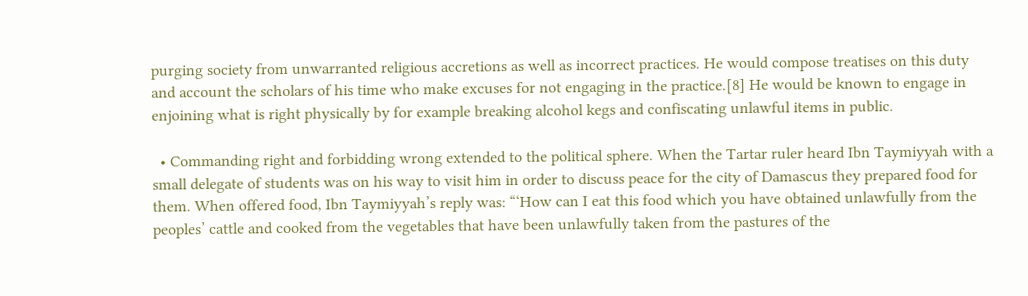purging society from unwarranted religious accretions as well as incorrect practices. He would compose treatises on this duty and account the scholars of his time who make excuses for not engaging in the practice.[8] He would be known to engage in enjoining what is right physically by for example breaking alcohol kegs and confiscating unlawful items in public.

  • Commanding right and forbidding wrong extended to the political sphere. When the Tartar ruler heard Ibn Taymiyyah with a small delegate of students was on his way to visit him in order to discuss peace for the city of Damascus they prepared food for them. When offered food, Ibn Taymiyyah’s reply was: “‘How can I eat this food which you have obtained unlawfully from the peoples’ cattle and cooked from the vegetables that have been unlawfully taken from the pastures of the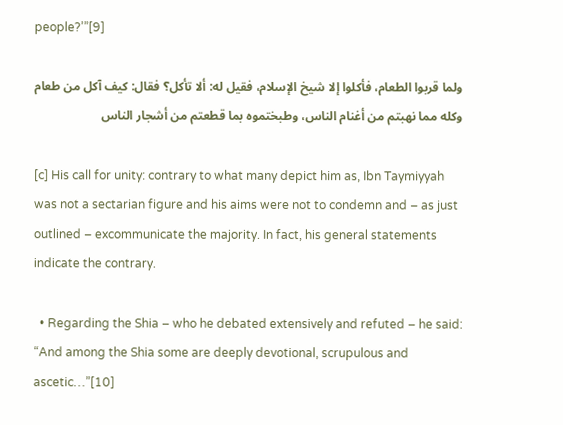people?’”[9]

ولما قربوا الطعام، فأكلوا إلا شيخ الإسلام، فقيل له: ألا تأكل؟ فقال: كيف آكل من طعام وكله مما نهبتم من أغنام الناس، وطبختموه بما قطعتم من أشجار الناس

[c] His call for unity: contrary to what many depict him as, Ibn Taymiyyah was not a sectarian figure and his aims were not to condemn and – as just outlined – excommunicate the majority. In fact, his general statements indicate the contrary.

  • Regarding the Shia – who he debated extensively and refuted – he said: “And among the Shia some are deeply devotional, scrupulous and ascetic…”[10]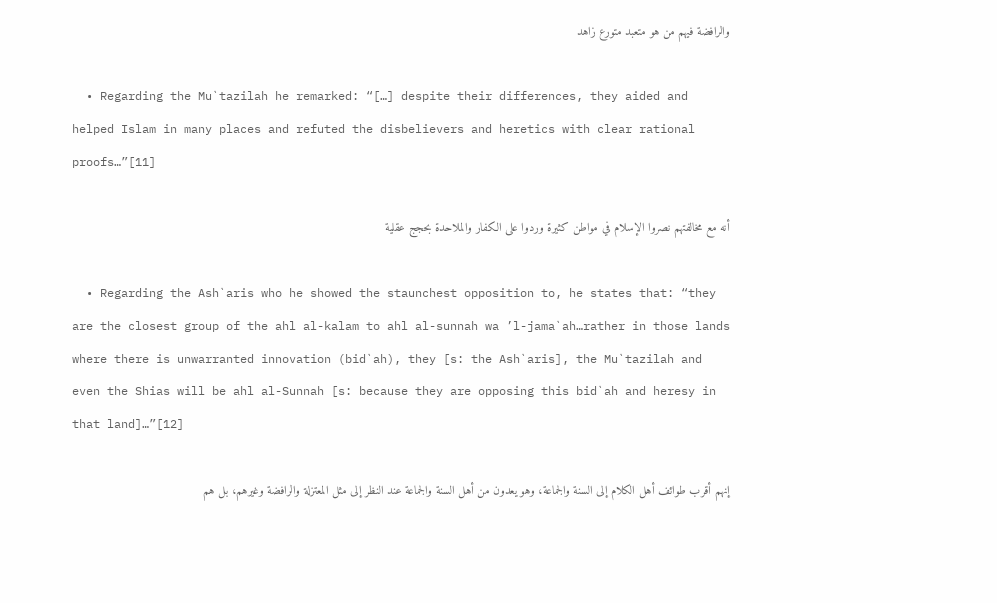والرافضة فيهم من هو متعبد متورع زاهد

  • Regarding the Mu`tazilah he remarked: “[…] despite their differences, they aided and helped Islam in many places and refuted the disbelievers and heretics with clear rational proofs…”[11]

أنه مع مخالفتهم نصروا الإسلام في مواطن كثيرة وردوا على الكفار والملاحدة بحجج عقلية

  • Regarding the Ash`aris who he showed the staunchest opposition to, he states that: “they are the closest group of the ahl al-kalam to ahl al-sunnah wa ’l-jama`ah…rather in those lands where there is unwarranted innovation (bid`ah), they [s: the Ash`aris], the Mu`tazilah and even the Shias will be ahl al-Sunnah [s: because they are opposing this bid`ah and heresy in that land]…”[12]

إنهم أقرب طوائف أهل الكلام إلى السنة والجماعة، وهو يعدون من أهل السنة والجماعة عند النظر إلى مثل المعتزلة والرافضة وغيرهم، بل هم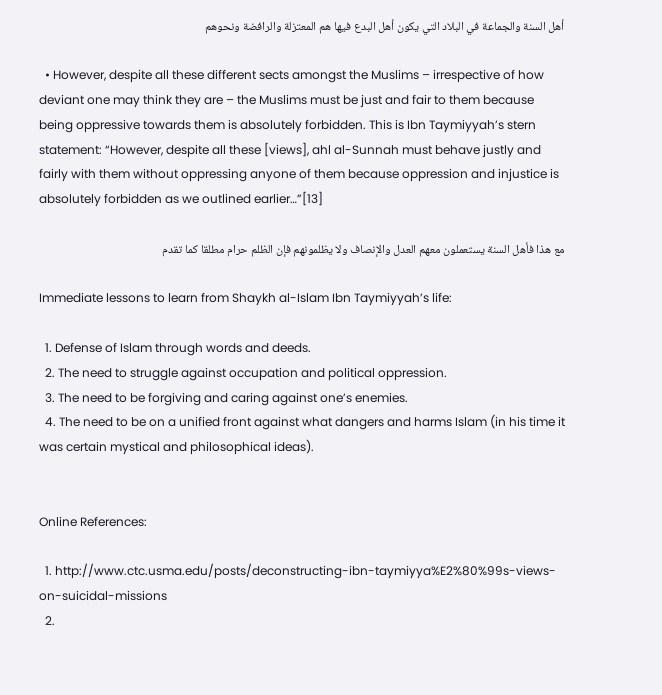أهل السنة والجماعة في البلاد التي يكون أهل البدع فيها هم المعتزلة والرافضة ونحوهم

  • However, despite all these different sects amongst the Muslims – irrespective of how deviant one may think they are – the Muslims must be just and fair to them because being oppressive towards them is absolutely forbidden. This is Ibn Taymiyyah’s stern statement: “However, despite all these [views], ahl al-Sunnah must behave justly and fairly with them without oppressing anyone of them because oppression and injustice is absolutely forbidden as we outlined earlier…”[13]

مع هذا فأهل السنة يستعملون معهم العدل والإنصاف ولا يظلمونهم فإن الظلم حرام مطلقا كما تقدم

Immediate lessons to learn from Shaykh al-Islam Ibn Taymiyyah’s life:

  1. Defense of Islam through words and deeds.
  2. The need to struggle against occupation and political oppression.
  3. The need to be forgiving and caring against one’s enemies.
  4. The need to be on a unified front against what dangers and harms Islam (in his time it was certain mystical and philosophical ideas).


Online References:

  1. http://www.ctc.usma.edu/posts/deconstructing-ibn-taymiyya%E2%80%99s-views-on-suicidal-missions
  2.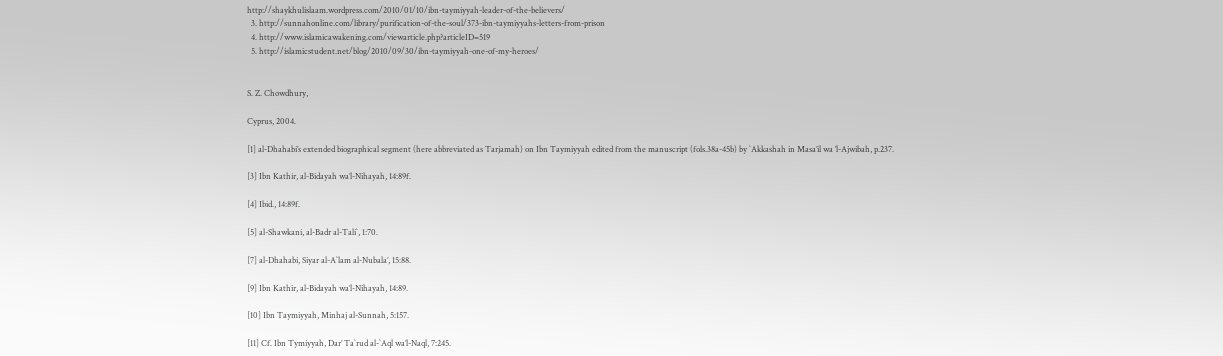http://shaykhulislaam.wordpress.com/2010/01/10/ibn-taymiyyah-leader-of-the-believers/
  3. http://sunnahonline.com/library/purification-of-the-soul/373-ibn-taymiyyahs-letters-from-prison
  4. http://www.islamicawakening.com/viewarticle.php?articleID=519
  5. http://islamicstudent.net/blog/2010/09/30/ibn-taymiyyah-one-of-my-heroes/


S. Z. Chowdhury,

Cyprus, 2004.

[1] al-Dhahabi’s extended biographical segment (here abbreviated as Tarjamah) on Ibn Taymiyyah edited from the manuscript (fols.38a-45b) by `Akkashah in Masa’il wa ’l-Ajwibah, p.237.

[3] Ibn Kathir, al-Bidayah wa’l-Nihayah, 14:89f.

[4] Ibid., 14:89f.

[5] al-Shawkani, al-Badr al-Tali`, 1:70.

[7] al-Dhahabi, Siyar al-A`lam al-Nubala’, 15:88.

[9] Ibn Kathir, al-Bidayah wa’l-Nihayah, 14:89.

[10] Ibn Taymiyyah, Minhaj al-Sunnah, 5:157.

[11] Cf. Ibn Tymiyyah, Dar’ Ta`rud al-`Aql wa’l-Naql, 7:245.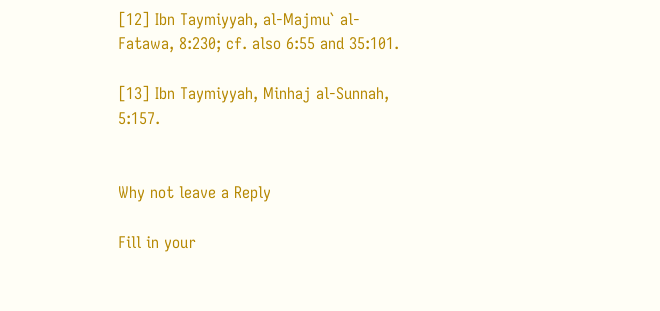[12] Ibn Taymiyyah, al-Majmu` al-Fatawa, 8:230; cf. also 6:55 and 35:101.

[13] Ibn Taymiyyah, Minhaj al-Sunnah, 5:157.


Why not leave a Reply

Fill in your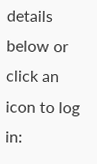details below or click an icon to log in: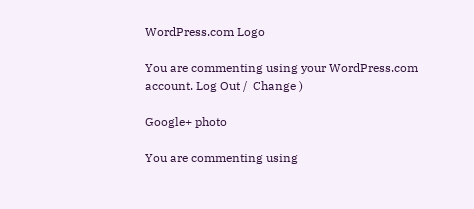WordPress.com Logo

You are commenting using your WordPress.com account. Log Out /  Change )

Google+ photo

You are commenting using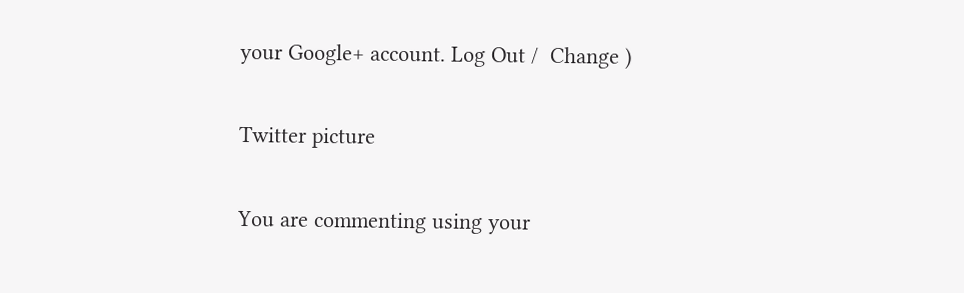your Google+ account. Log Out /  Change )

Twitter picture

You are commenting using your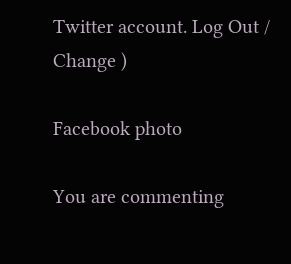Twitter account. Log Out /  Change )

Facebook photo

You are commenting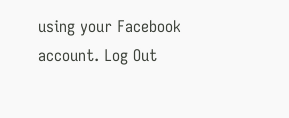using your Facebook account. Log Out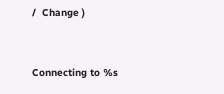/  Change )


Connecting to %s